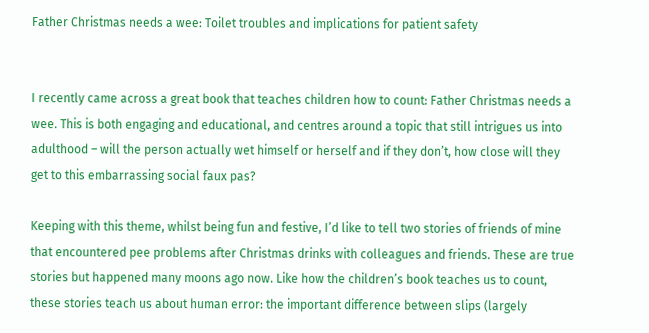Father Christmas needs a wee: Toilet troubles and implications for patient safety


I recently came across a great book that teaches children how to count: Father Christmas needs a wee. This is both engaging and educational, and centres around a topic that still intrigues us into adulthood – will the person actually wet himself or herself and if they don’t, how close will they get to this embarrassing social faux pas?

Keeping with this theme, whilst being fun and festive, I’d like to tell two stories of friends of mine that encountered pee problems after Christmas drinks with colleagues and friends. These are true stories but happened many moons ago now. Like how the children’s book teaches us to count, these stories teach us about human error: the important difference between slips (largely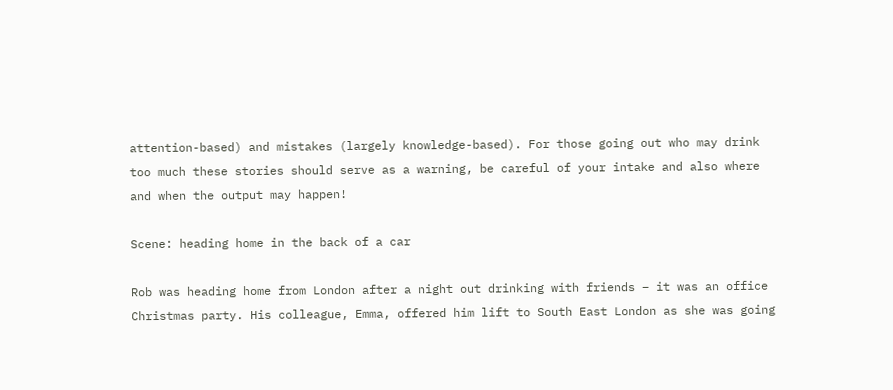attention-based) and mistakes (largely knowledge-based). For those going out who may drink too much these stories should serve as a warning, be careful of your intake and also where and when the output may happen!

Scene: heading home in the back of a car

Rob was heading home from London after a night out drinking with friends – it was an office Christmas party. His colleague, Emma, offered him lift to South East London as she was going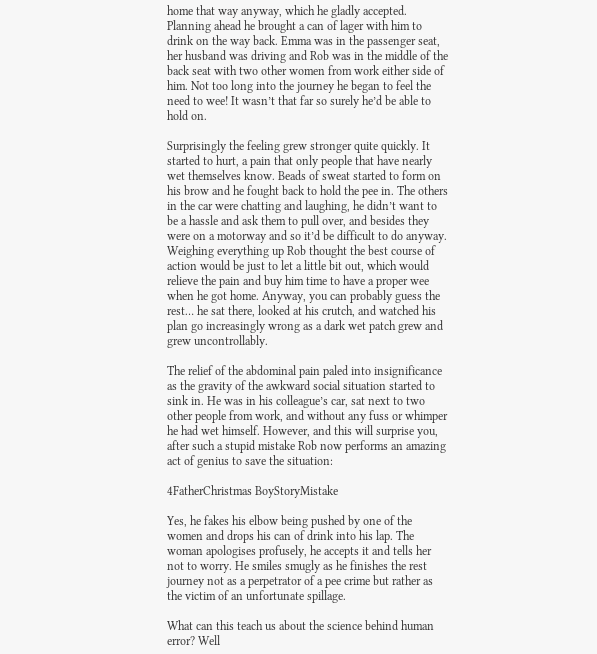home that way anyway, which he gladly accepted. Planning ahead he brought a can of lager with him to drink on the way back. Emma was in the passenger seat, her husband was driving and Rob was in the middle of the back seat with two other women from work either side of him. Not too long into the journey he began to feel the need to wee! It wasn’t that far so surely he’d be able to hold on.

Surprisingly the feeling grew stronger quite quickly. It started to hurt, a pain that only people that have nearly wet themselves know. Beads of sweat started to form on his brow and he fought back to hold the pee in. The others in the car were chatting and laughing, he didn’t want to be a hassle and ask them to pull over, and besides they were on a motorway and so it’d be difficult to do anyway. Weighing everything up Rob thought the best course of action would be just to let a little bit out, which would relieve the pain and buy him time to have a proper wee when he got home. Anyway, you can probably guess the rest… he sat there, looked at his crutch, and watched his plan go increasingly wrong as a dark wet patch grew and grew uncontrollably.

The relief of the abdominal pain paled into insignificance as the gravity of the awkward social situation started to sink in. He was in his colleague’s car, sat next to two other people from work, and without any fuss or whimper he had wet himself. However, and this will surprise you, after such a stupid mistake Rob now performs an amazing act of genius to save the situation:

4FatherChristmas BoyStoryMistake

Yes, he fakes his elbow being pushed by one of the women and drops his can of drink into his lap. The woman apologises profusely, he accepts it and tells her not to worry. He smiles smugly as he finishes the rest journey not as a perpetrator of a pee crime but rather as the victim of an unfortunate spillage.

What can this teach us about the science behind human error? Well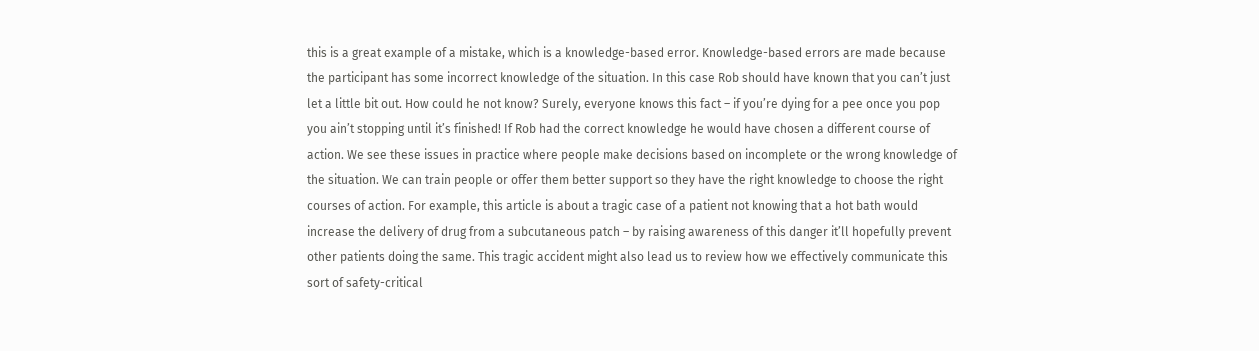this is a great example of a mistake, which is a knowledge-based error. Knowledge-based errors are made because the participant has some incorrect knowledge of the situation. In this case Rob should have known that you can’t just let a little bit out. How could he not know? Surely, everyone knows this fact – if you’re dying for a pee once you pop you ain’t stopping until it’s finished! If Rob had the correct knowledge he would have chosen a different course of action. We see these issues in practice where people make decisions based on incomplete or the wrong knowledge of the situation. We can train people or offer them better support so they have the right knowledge to choose the right courses of action. For example, this article is about a tragic case of a patient not knowing that a hot bath would increase the delivery of drug from a subcutaneous patch – by raising awareness of this danger it’ll hopefully prevent other patients doing the same. This tragic accident might also lead us to review how we effectively communicate this sort of safety-critical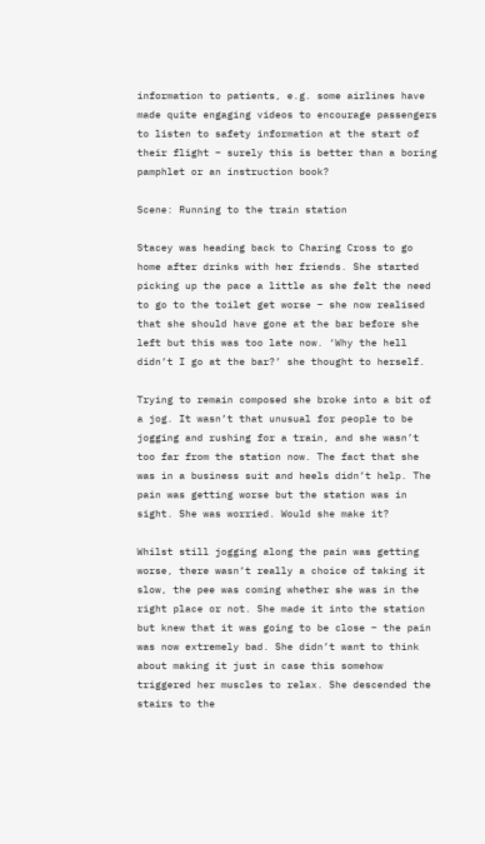information to patients, e.g. some airlines have made quite engaging videos to encourage passengers to listen to safety information at the start of their flight – surely this is better than a boring pamphlet or an instruction book?

Scene: Running to the train station

Stacey was heading back to Charing Cross to go home after drinks with her friends. She started picking up the pace a little as she felt the need to go to the toilet get worse – she now realised that she should have gone at the bar before she left but this was too late now. ‘Why the hell didn’t I go at the bar?’ she thought to herself.

Trying to remain composed she broke into a bit of a jog. It wasn’t that unusual for people to be jogging and rushing for a train, and she wasn’t too far from the station now. The fact that she was in a business suit and heels didn’t help. The pain was getting worse but the station was in sight. She was worried. Would she make it?

Whilst still jogging along the pain was getting worse, there wasn’t really a choice of taking it slow, the pee was coming whether she was in the right place or not. She made it into the station but knew that it was going to be close – the pain was now extremely bad. She didn’t want to think about making it just in case this somehow triggered her muscles to relax. She descended the stairs to the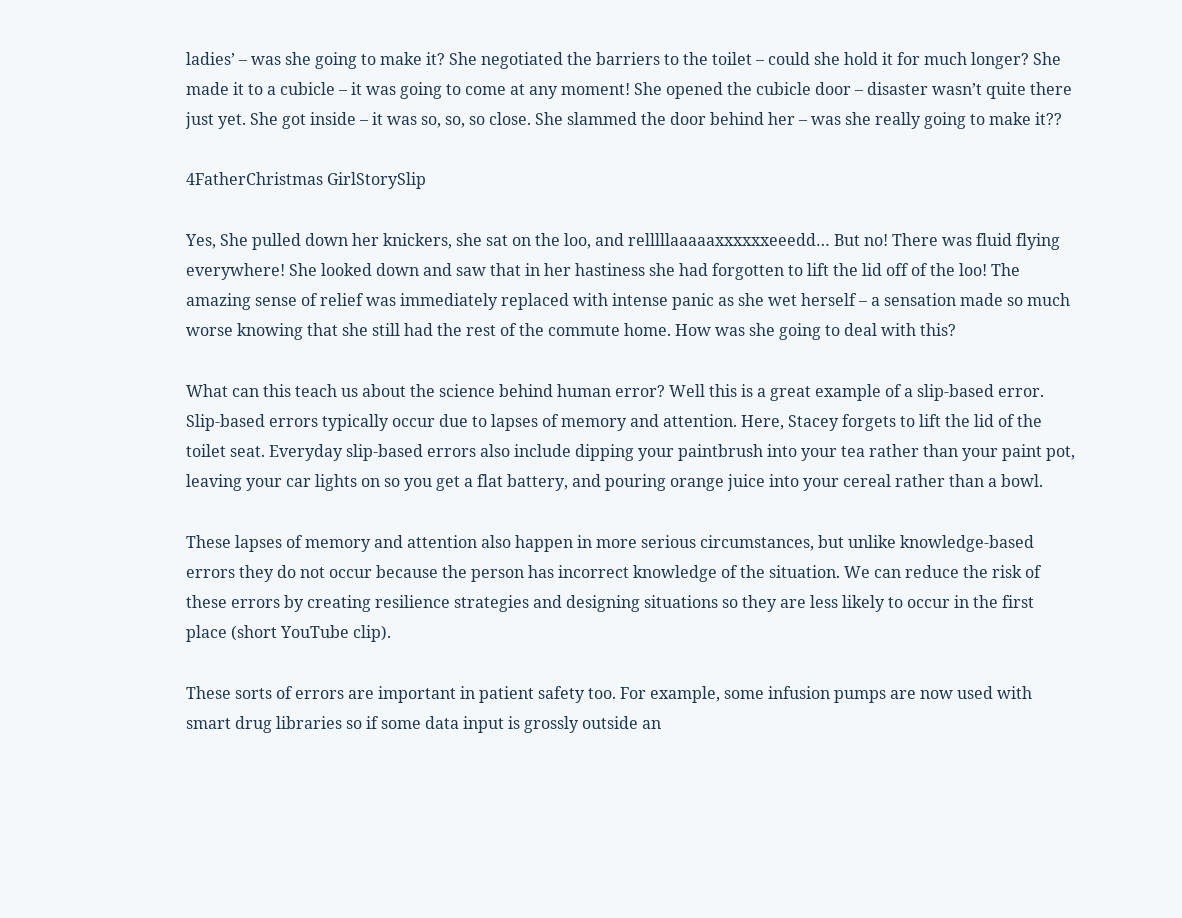ladies’ – was she going to make it? She negotiated the barriers to the toilet – could she hold it for much longer? She made it to a cubicle – it was going to come at any moment! She opened the cubicle door – disaster wasn’t quite there just yet. She got inside – it was so, so, so close. She slammed the door behind her – was she really going to make it??

4FatherChristmas GirlStorySlip

Yes, She pulled down her knickers, she sat on the loo, and relllllaaaaaxxxxxxeeedd… But no! There was fluid flying everywhere! She looked down and saw that in her hastiness she had forgotten to lift the lid off of the loo! The amazing sense of relief was immediately replaced with intense panic as she wet herself – a sensation made so much worse knowing that she still had the rest of the commute home. How was she going to deal with this?

What can this teach us about the science behind human error? Well this is a great example of a slip-based error. Slip-based errors typically occur due to lapses of memory and attention. Here, Stacey forgets to lift the lid of the toilet seat. Everyday slip-based errors also include dipping your paintbrush into your tea rather than your paint pot, leaving your car lights on so you get a flat battery, and pouring orange juice into your cereal rather than a bowl.

These lapses of memory and attention also happen in more serious circumstances, but unlike knowledge-based errors they do not occur because the person has incorrect knowledge of the situation. We can reduce the risk of these errors by creating resilience strategies and designing situations so they are less likely to occur in the first place (short YouTube clip).

These sorts of errors are important in patient safety too. For example, some infusion pumps are now used with smart drug libraries so if some data input is grossly outside an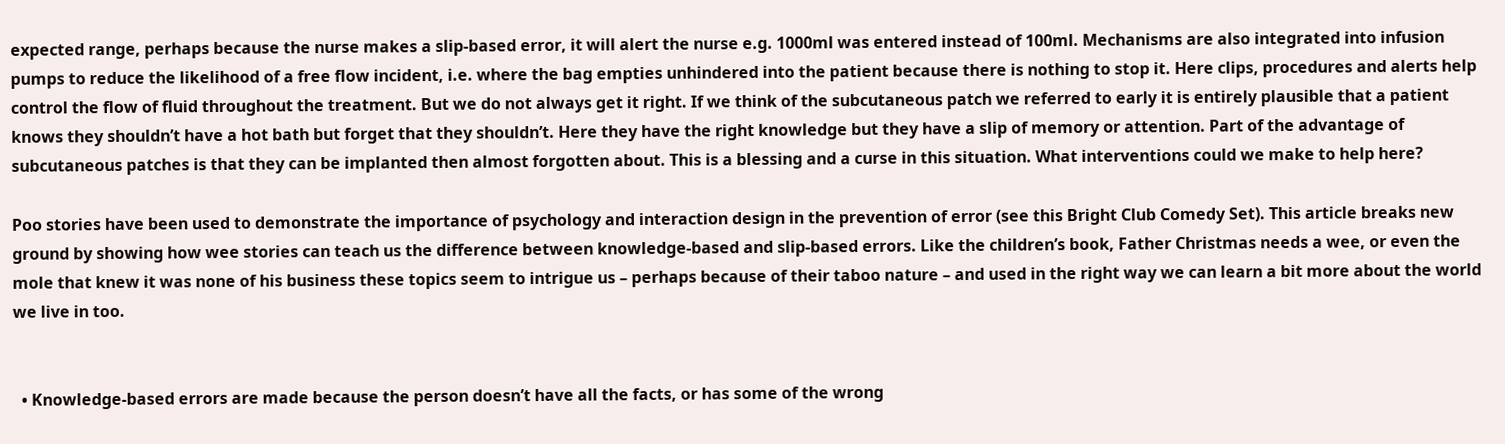expected range, perhaps because the nurse makes a slip-based error, it will alert the nurse e.g. 1000ml was entered instead of 100ml. Mechanisms are also integrated into infusion pumps to reduce the likelihood of a free flow incident, i.e. where the bag empties unhindered into the patient because there is nothing to stop it. Here clips, procedures and alerts help control the flow of fluid throughout the treatment. But we do not always get it right. If we think of the subcutaneous patch we referred to early it is entirely plausible that a patient knows they shouldn’t have a hot bath but forget that they shouldn’t. Here they have the right knowledge but they have a slip of memory or attention. Part of the advantage of subcutaneous patches is that they can be implanted then almost forgotten about. This is a blessing and a curse in this situation. What interventions could we make to help here?

Poo stories have been used to demonstrate the importance of psychology and interaction design in the prevention of error (see this Bright Club Comedy Set). This article breaks new ground by showing how wee stories can teach us the difference between knowledge-based and slip-based errors. Like the children’s book, Father Christmas needs a wee, or even the mole that knew it was none of his business these topics seem to intrigue us – perhaps because of their taboo nature – and used in the right way we can learn a bit more about the world we live in too.


  • Knowledge-based errors are made because the person doesn’t have all the facts, or has some of the wrong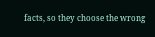facts, so they choose the wrong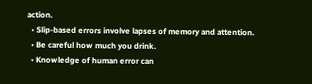action.
  • Slip-based errors involve lapses of memory and attention.
  • Be careful how much you drink.
  • Knowledge of human error can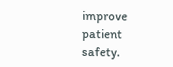improve patient safety.